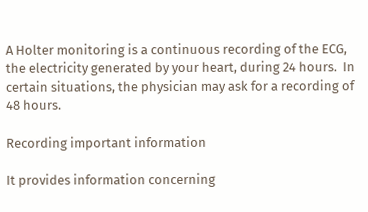A Holter monitoring is a continuous recording of the ECG, the electricity generated by your heart, during 24 hours.  In certain situations, the physician may ask for a recording of 48 hours.

Recording important information

It provides information concerning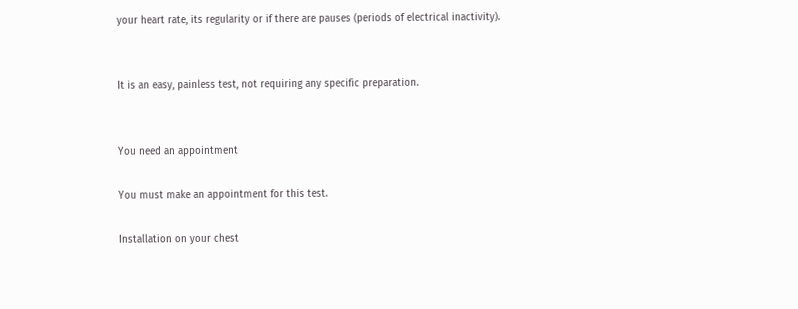your heart rate, its regularity or if there are pauses (periods of electrical inactivity).


It is an easy, painless test, not requiring any specific preparation.


You need an appointment

You must make an appointment for this test.

Installation on your chest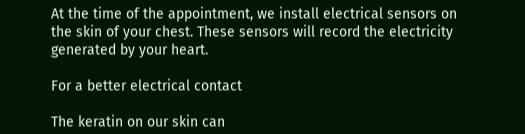At the time of the appointment, we install electrical sensors on the skin of your chest. These sensors will record the electricity generated by your heart.

For a better electrical contact

The keratin on our skin can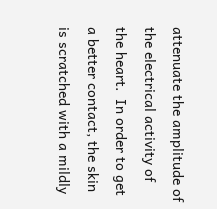attenuate the amplitude of the electrical activity of the heart.  In order to get a better contact, the skin is scratched with a mildly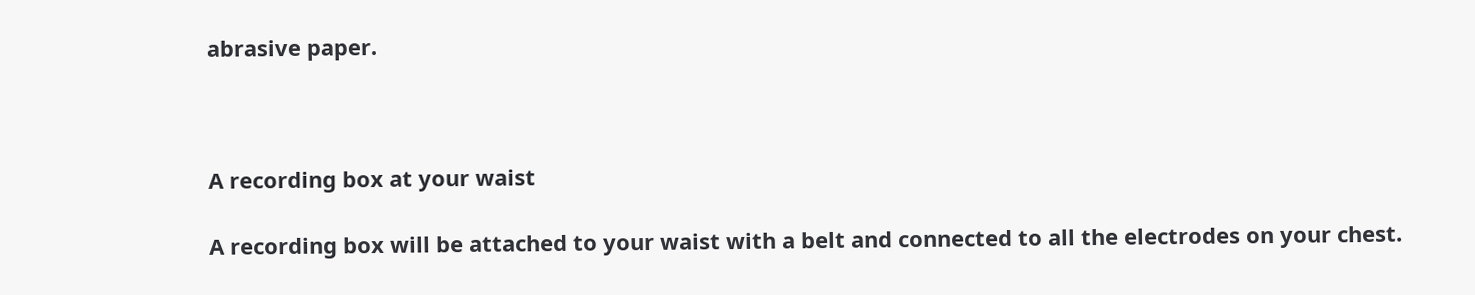abrasive paper.



A recording box at your waist

A recording box will be attached to your waist with a belt and connected to all the electrodes on your chest.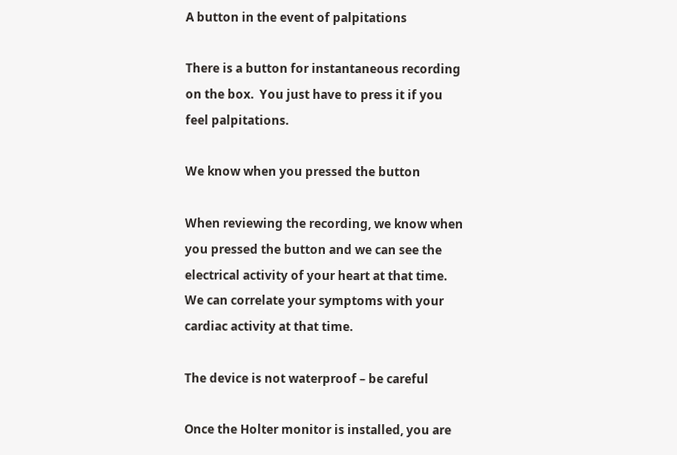A button in the event of palpitations

There is a button for instantaneous recording on the box.  You just have to press it if you feel palpitations.

We know when you pressed the button

When reviewing the recording, we know when you pressed the button and we can see the electrical activity of your heart at that time. We can correlate your symptoms with your cardiac activity at that time.

The device is not waterproof – be careful

Once the Holter monitor is installed, you are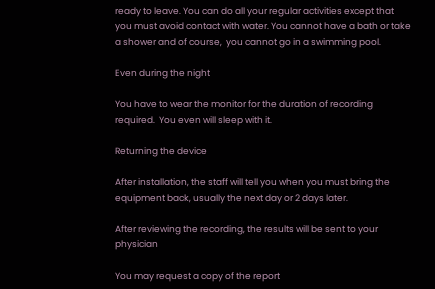ready to leave. You can do all your regular activities except that you must avoid contact with water. You cannot have a bath or take a shower and of course,  you cannot go in a swimming pool.

Even during the night

You have to wear the monitor for the duration of recording required.  You even will sleep with it.

Returning the device

After installation, the staff will tell you when you must bring the equipment back, usually the next day or 2 days later.

After reviewing the recording, the results will be sent to your physician

You may request a copy of the report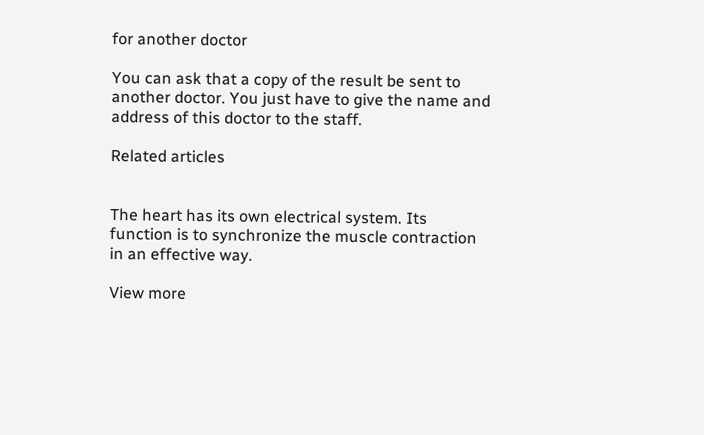for another doctor

You can ask that a copy of the result be sent to another doctor. You just have to give the name and address of this doctor to the staff.

Related articles


The heart has its own electrical system. Its function is to synchronize the muscle contraction in an effective way.

View more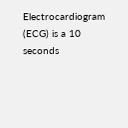Electrocardiogram (ECG) is a 10 seconds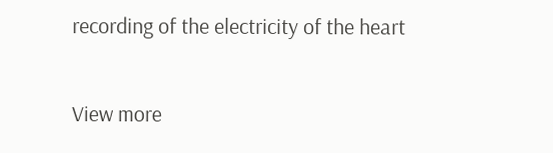recording of the electricity of the heart

View more